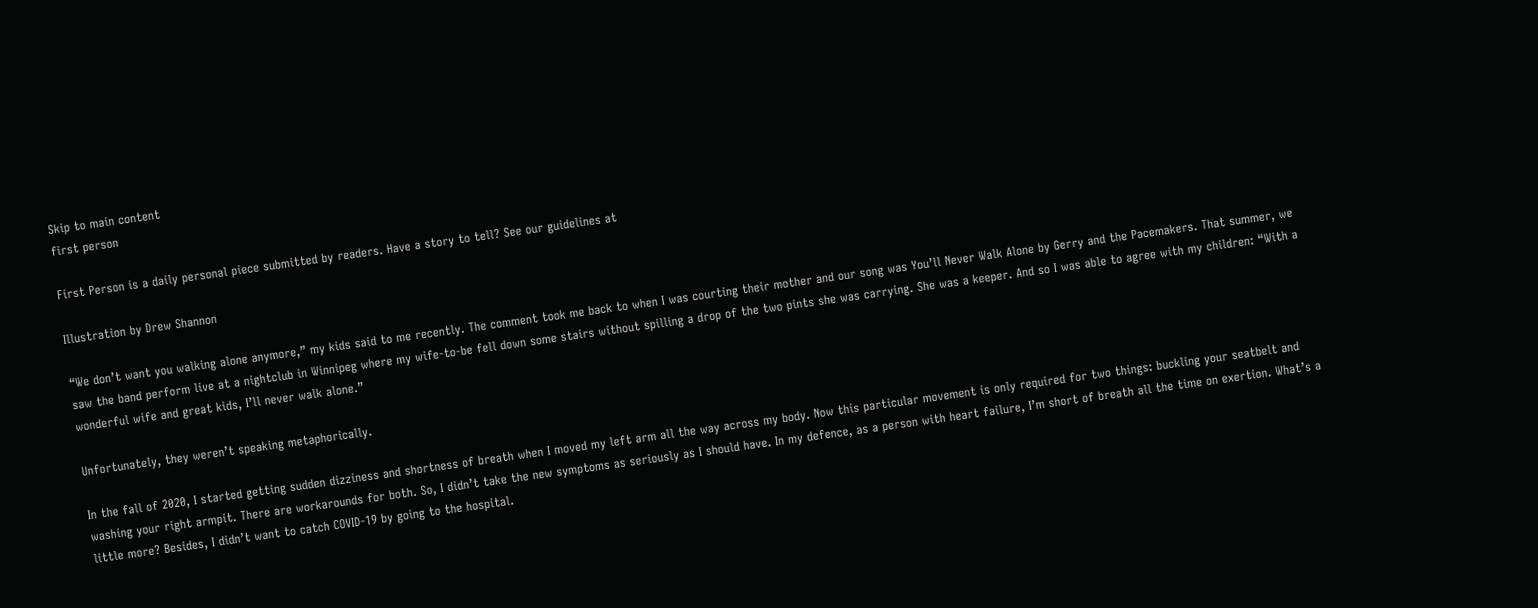Skip to main content
first person

First Person is a daily personal piece submitted by readers. Have a story to tell? See our guidelines at

Illustration by Drew Shannon

“We don’t want you walking alone anymore,” my kids said to me recently. The comment took me back to when I was courting their mother and our song was You’ll Never Walk Alone by Gerry and the Pacemakers. That summer, we saw the band perform live at a nightclub in Winnipeg where my wife-to-be fell down some stairs without spilling a drop of the two pints she was carrying. She was a keeper. And so I was able to agree with my children: “With a wonderful wife and great kids, I’ll never walk alone.”

Unfortunately, they weren’t speaking metaphorically.

In the fall of 2020, I started getting sudden dizziness and shortness of breath when I moved my left arm all the way across my body. Now this particular movement is only required for two things: buckling your seatbelt and washing your right armpit. There are workarounds for both. So, I didn’t take the new symptoms as seriously as I should have. In my defence, as a person with heart failure, I’m short of breath all the time on exertion. What’s a little more? Besides, I didn’t want to catch COVID-19 by going to the hospital.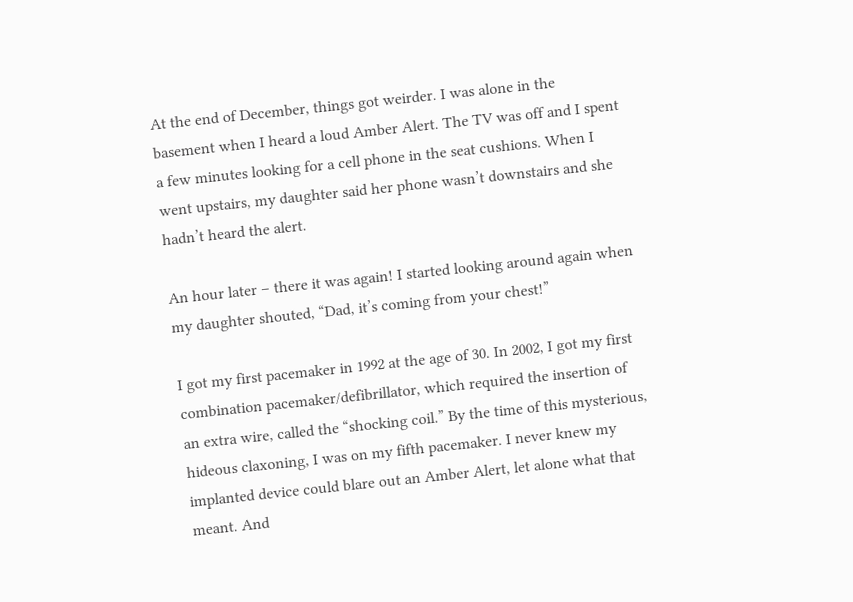At the end of December, things got weirder. I was alone in the basement when I heard a loud Amber Alert. The TV was off and I spent a few minutes looking for a cell phone in the seat cushions. When I went upstairs, my daughter said her phone wasn’t downstairs and she hadn’t heard the alert.

An hour later – there it was again! I started looking around again when my daughter shouted, “Dad, it’s coming from your chest!”

I got my first pacemaker in 1992 at the age of 30. In 2002, I got my first combination pacemaker/defibrillator, which required the insertion of an extra wire, called the “shocking coil.” By the time of this mysterious, hideous claxoning, I was on my fifth pacemaker. I never knew my implanted device could blare out an Amber Alert, let alone what that meant. And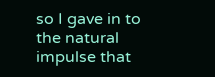so I gave in to the natural impulse that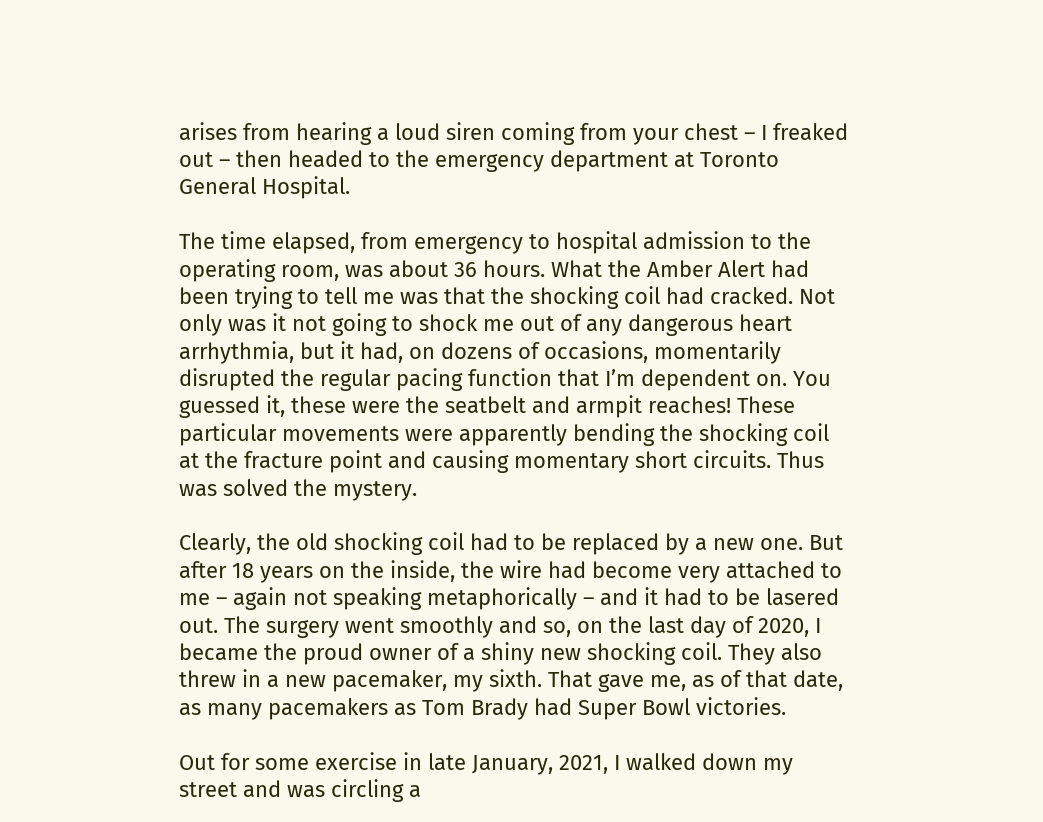arises from hearing a loud siren coming from your chest – I freaked out – then headed to the emergency department at Toronto General Hospital.

The time elapsed, from emergency to hospital admission to the operating room, was about 36 hours. What the Amber Alert had been trying to tell me was that the shocking coil had cracked. Not only was it not going to shock me out of any dangerous heart arrhythmia, but it had, on dozens of occasions, momentarily disrupted the regular pacing function that I’m dependent on. You guessed it, these were the seatbelt and armpit reaches! These particular movements were apparently bending the shocking coil at the fracture point and causing momentary short circuits. Thus was solved the mystery.

Clearly, the old shocking coil had to be replaced by a new one. But after 18 years on the inside, the wire had become very attached to me – again not speaking metaphorically – and it had to be lasered out. The surgery went smoothly and so, on the last day of 2020, I became the proud owner of a shiny new shocking coil. They also threw in a new pacemaker, my sixth. That gave me, as of that date, as many pacemakers as Tom Brady had Super Bowl victories.

Out for some exercise in late January, 2021, I walked down my street and was circling a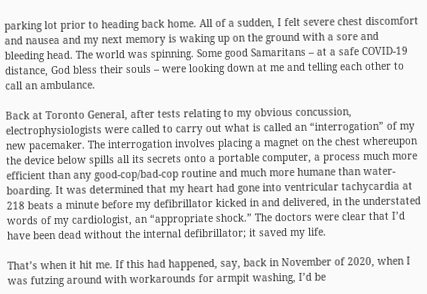parking lot prior to heading back home. All of a sudden, I felt severe chest discomfort and nausea and my next memory is waking up on the ground with a sore and bleeding head. The world was spinning. Some good Samaritans – at a safe COVID-19 distance, God bless their souls – were looking down at me and telling each other to call an ambulance.

Back at Toronto General, after tests relating to my obvious concussion, electrophysiologists were called to carry out what is called an “interrogation” of my new pacemaker. The interrogation involves placing a magnet on the chest whereupon the device below spills all its secrets onto a portable computer, a process much more efficient than any good-cop/bad-cop routine and much more humane than water-boarding. It was determined that my heart had gone into ventricular tachycardia at 218 beats a minute before my defibrillator kicked in and delivered, in the understated words of my cardiologist, an “appropriate shock.” The doctors were clear that I’d have been dead without the internal defibrillator; it saved my life.

That’s when it hit me. If this had happened, say, back in November of 2020, when I was futzing around with workarounds for armpit washing, I’d be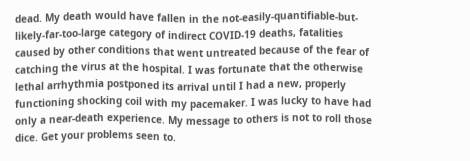dead. My death would have fallen in the not-easily-quantifiable-but-likely-far-too-large category of indirect COVID-19 deaths, fatalities caused by other conditions that went untreated because of the fear of catching the virus at the hospital. I was fortunate that the otherwise lethal arrhythmia postponed its arrival until I had a new, properly functioning shocking coil with my pacemaker. I was lucky to have had only a near-death experience. My message to others is not to roll those dice. Get your problems seen to.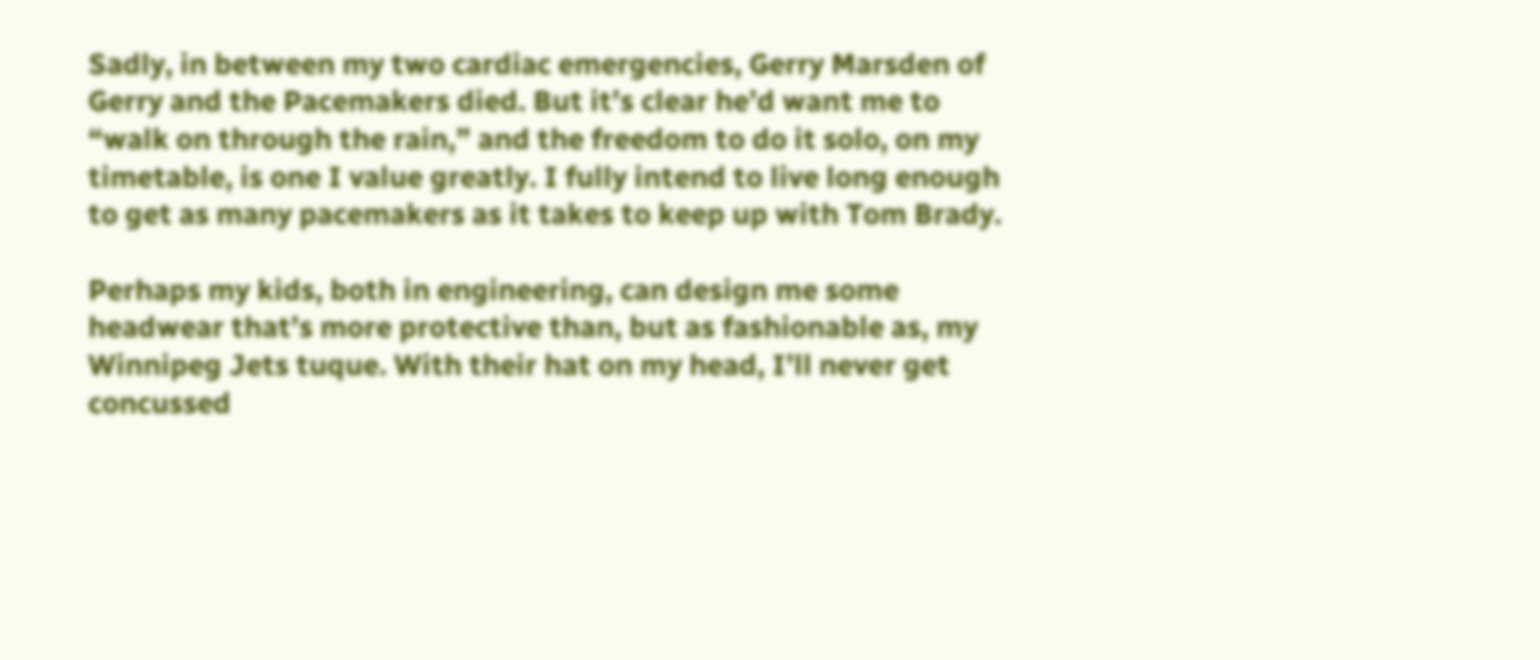Sadly, in between my two cardiac emergencies, Gerry Marsden of Gerry and the Pacemakers died. But it’s clear he’d want me to “walk on through the rain,” and the freedom to do it solo, on my timetable, is one I value greatly. I fully intend to live long enough to get as many pacemakers as it takes to keep up with Tom Brady.

Perhaps my kids, both in engineering, can design me some headwear that’s more protective than, but as fashionable as, my Winnipeg Jets tuque. With their hat on my head, I’ll never get concussed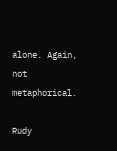alone. Again, not metaphorical.

Rudy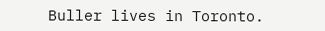Buller lives in Toronto.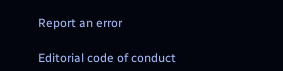Report an error

Editorial code of conduct